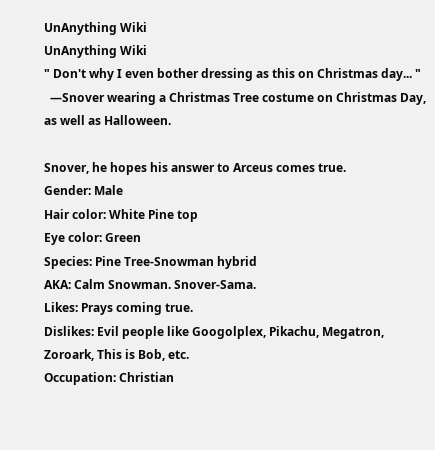UnAnything Wiki
UnAnything Wiki
" Don't why I even bother dressing as this on Christmas day... "
  —Snover wearing a Christmas Tree costume on Christmas Day, as well as Halloween.

Snover, he hopes his answer to Arceus comes true.
Gender: Male
Hair color: White Pine top
Eye color: Green
Species: Pine Tree-Snowman hybrid
AKA: Calm Snowman. Snover-Sama.
Likes: Prays coming true.
Dislikes: Evil people like Googolplex, Pikachu, Megatron, Zoroark, This is Bob, etc.
Occupation: Christian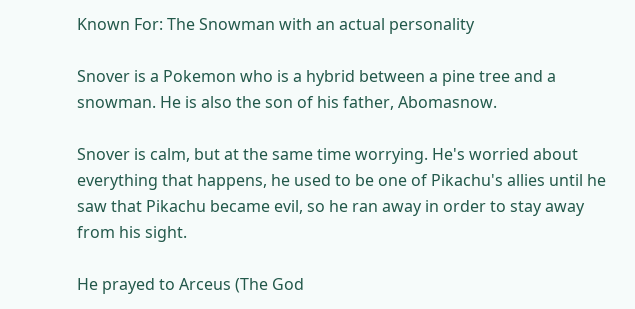Known For: The Snowman with an actual personality

Snover is a Pokemon who is a hybrid between a pine tree and a snowman. He is also the son of his father, Abomasnow.

Snover is calm, but at the same time worrying. He's worried about everything that happens, he used to be one of Pikachu's allies until he saw that Pikachu became evil, so he ran away in order to stay away from his sight.

He prayed to Arceus (The God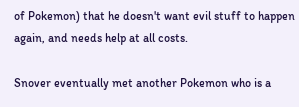of Pokemon) that he doesn't want evil stuff to happen again, and needs help at all costs.

Snover eventually met another Pokemon who is a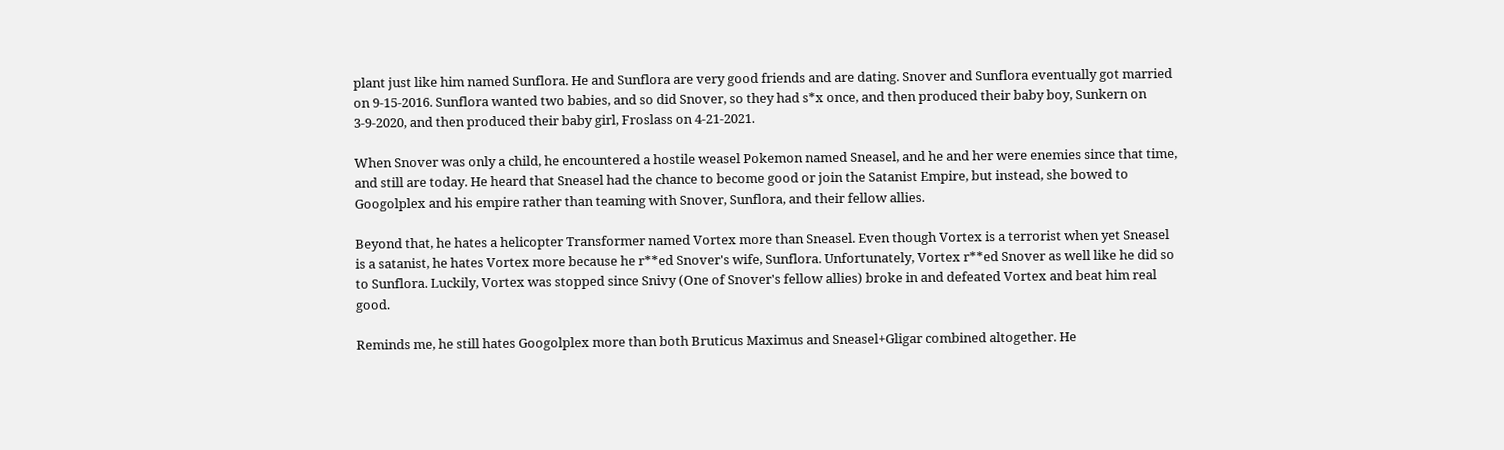plant just like him named Sunflora. He and Sunflora are very good friends and are dating. Snover and Sunflora eventually got married on 9-15-2016. Sunflora wanted two babies, and so did Snover, so they had s*x once, and then produced their baby boy, Sunkern on 3-9-2020, and then produced their baby girl, Froslass on 4-21-2021.

When Snover was only a child, he encountered a hostile weasel Pokemon named Sneasel, and he and her were enemies since that time, and still are today. He heard that Sneasel had the chance to become good or join the Satanist Empire, but instead, she bowed to Googolplex and his empire rather than teaming with Snover, Sunflora, and their fellow allies.

Beyond that, he hates a helicopter Transformer named Vortex more than Sneasel. Even though Vortex is a terrorist when yet Sneasel is a satanist, he hates Vortex more because he r**ed Snover's wife, Sunflora. Unfortunately, Vortex r**ed Snover as well like he did so to Sunflora. Luckily, Vortex was stopped since Snivy (One of Snover's fellow allies) broke in and defeated Vortex and beat him real good.

Reminds me, he still hates Googolplex more than both Bruticus Maximus and Sneasel+Gligar combined altogether. He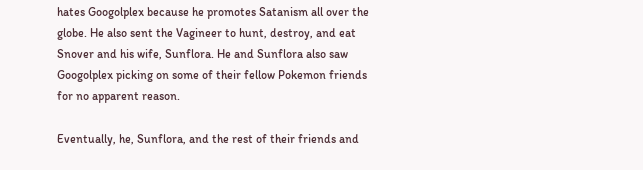hates Googolplex because he promotes Satanism all over the globe. He also sent the Vagineer to hunt, destroy, and eat Snover and his wife, Sunflora. He and Sunflora also saw Googolplex picking on some of their fellow Pokemon friends for no apparent reason.

Eventually, he, Sunflora, and the rest of their friends and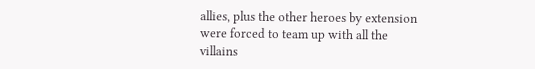allies, plus the other heroes by extension were forced to team up with all the villains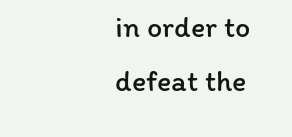in order to defeat the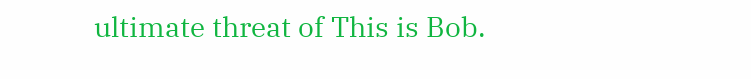ultimate threat of This is Bob.